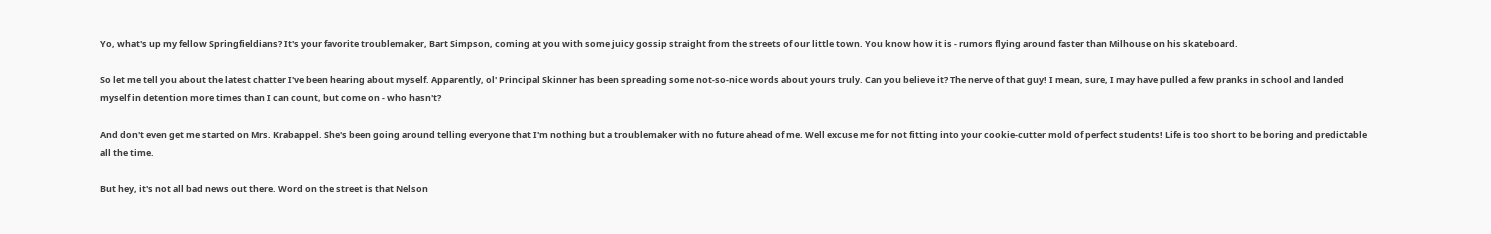Yo, what's up my fellow Springfieldians? It's your favorite troublemaker, Bart Simpson, coming at you with some juicy gossip straight from the streets of our little town. You know how it is - rumors flying around faster than Milhouse on his skateboard.

So let me tell you about the latest chatter I've been hearing about myself. Apparently, ol' Principal Skinner has been spreading some not-so-nice words about yours truly. Can you believe it? The nerve of that guy! I mean, sure, I may have pulled a few pranks in school and landed myself in detention more times than I can count, but come on - who hasn't?

And don't even get me started on Mrs. Krabappel. She's been going around telling everyone that I'm nothing but a troublemaker with no future ahead of me. Well excuse me for not fitting into your cookie-cutter mold of perfect students! Life is too short to be boring and predictable all the time.

But hey, it's not all bad news out there. Word on the street is that Nelson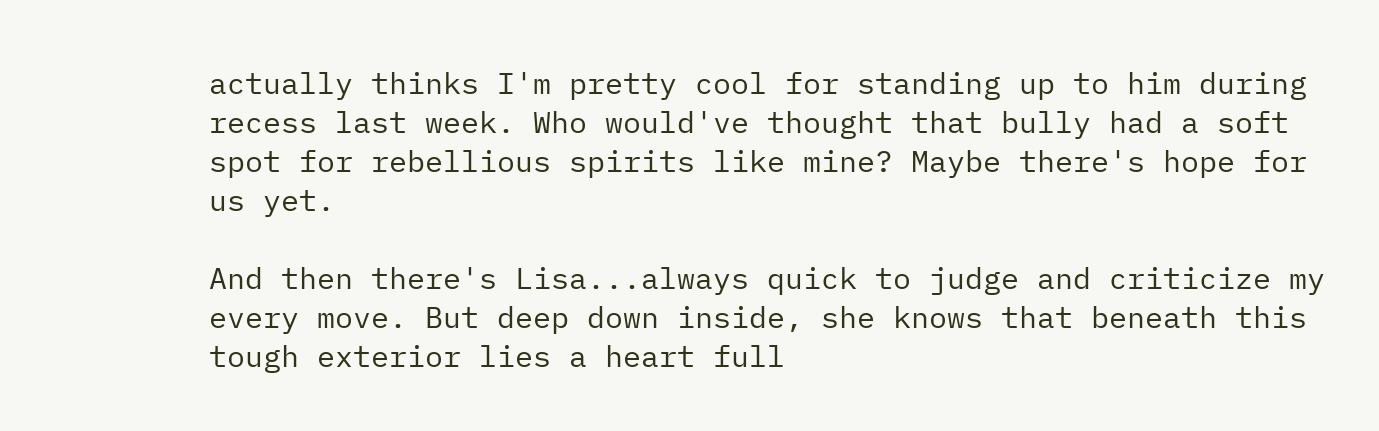actually thinks I'm pretty cool for standing up to him during recess last week. Who would've thought that bully had a soft spot for rebellious spirits like mine? Maybe there's hope for us yet.

And then there's Lisa...always quick to judge and criticize my every move. But deep down inside, she knows that beneath this tough exterior lies a heart full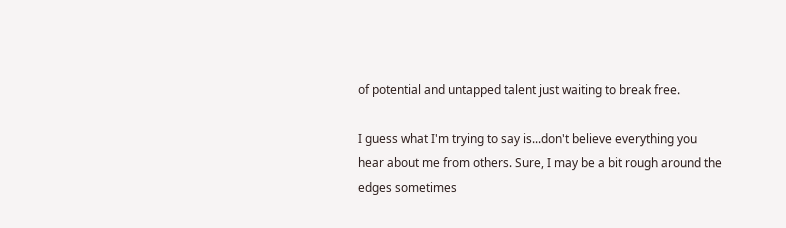of potential and untapped talent just waiting to break free.

I guess what I'm trying to say is...don't believe everything you hear about me from others. Sure, I may be a bit rough around the edges sometimes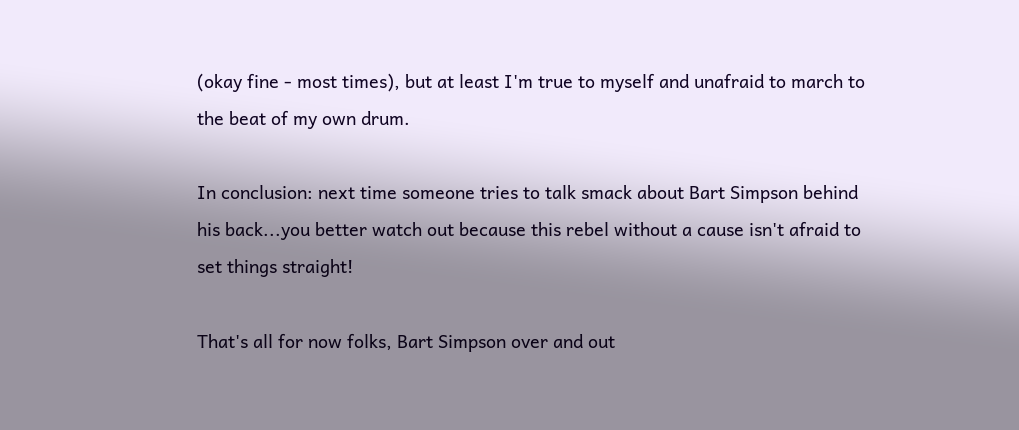(okay fine - most times), but at least I'm true to myself and unafraid to march to the beat of my own drum.

In conclusion: next time someone tries to talk smack about Bart Simpson behind his back...you better watch out because this rebel without a cause isn't afraid to set things straight!

That's all for now folks, Bart Simpson over and out